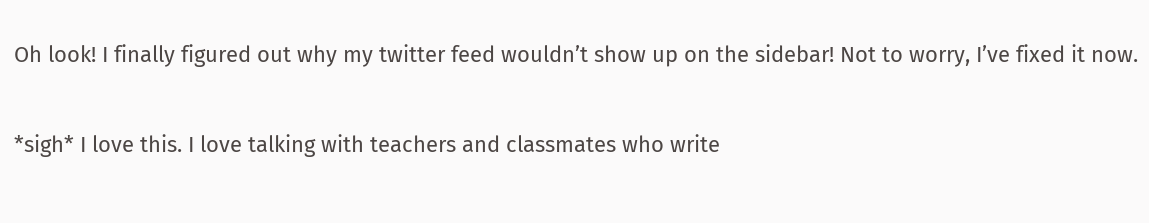Oh look! I finally figured out why my twitter feed wouldn’t show up on the sidebar! Not to worry, I’ve fixed it now.

*sigh* I love this. I love talking with teachers and classmates who write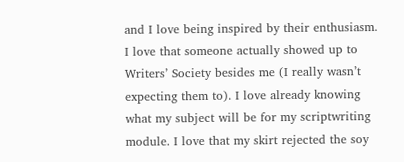and I love being inspired by their enthusiasm. I love that someone actually showed up to Writers’ Society besides me (I really wasn’t expecting them to). I love already knowing what my subject will be for my scriptwriting module. I love that my skirt rejected the soy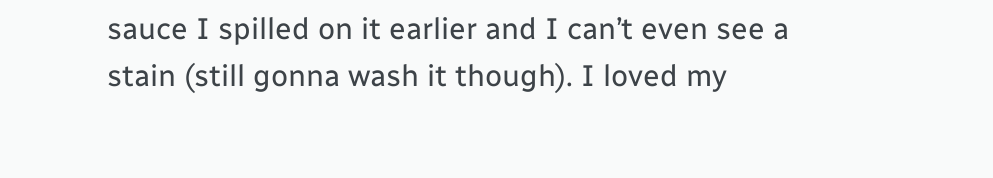sauce I spilled on it earlier and I can’t even see a stain (still gonna wash it though). I loved my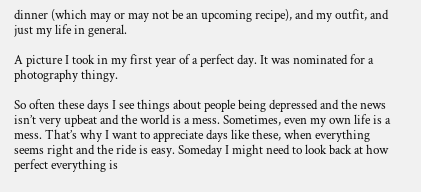dinner (which may or may not be an upcoming recipe), and my outfit, and just my life in general.

A picture I took in my first year of a perfect day. It was nominated for a photography thingy.

So often these days I see things about people being depressed and the news isn’t very upbeat and the world is a mess. Sometimes, even my own life is a mess. That’s why I want to appreciate days like these, when everything seems right and the ride is easy. Someday I might need to look back at how perfect everything is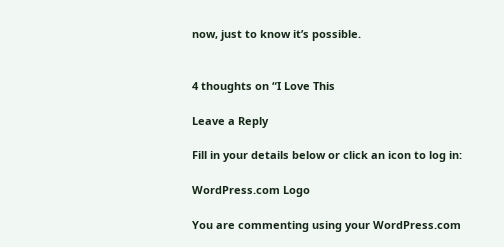now, just to know it’s possible.


4 thoughts on “I Love This

Leave a Reply

Fill in your details below or click an icon to log in:

WordPress.com Logo

You are commenting using your WordPress.com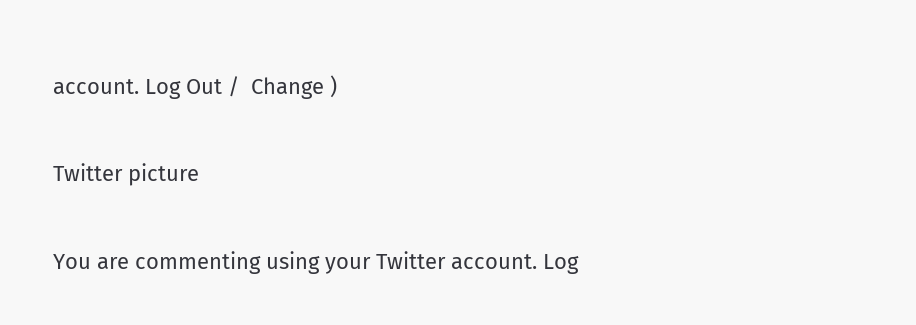account. Log Out /  Change )

Twitter picture

You are commenting using your Twitter account. Log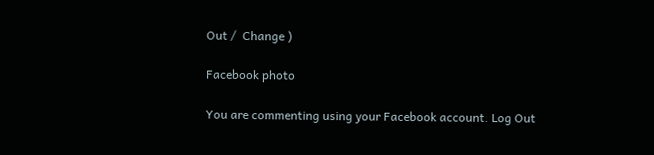Out /  Change )

Facebook photo

You are commenting using your Facebook account. Log Out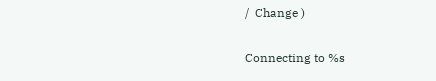/  Change )

Connecting to %s